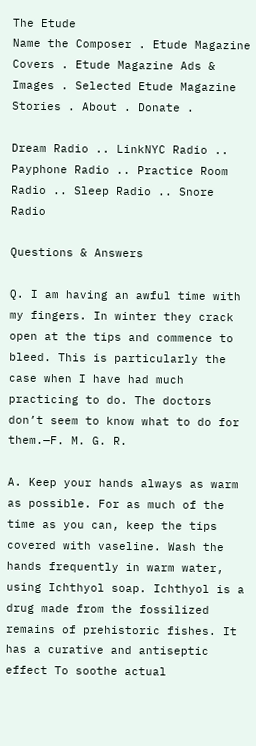The Etude
Name the Composer . Etude Magazine Covers . Etude Magazine Ads & Images . Selected Etude Magazine Stories . About . Donate .

Dream Radio .. LinkNYC Radio .. Payphone Radio .. Practice Room Radio .. Sleep Radio .. Snore Radio

Questions & Answers

Q. I am having an awful time with my fingers. In winter they crack open at the tips and commence to bleed. This is particularly the case when I have had much practicing to do. The doctors don’t seem to know what to do for them.—F. M. G. R.

A. Keep your hands always as warm as possible. For as much of the time as you can, keep the tips covered with vaseline. Wash the hands frequently in warm water, using Ichthyol soap. Ichthyol is a drug made from the fossilized remains of prehistoric fishes. It has a curative and antiseptic effect To soothe actual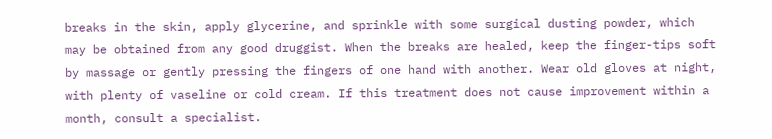breaks in the skin, apply glycerine, and sprinkle with some surgical dusting powder, which may be obtained from any good druggist. When the breaks are healed, keep the finger-tips soft by massage or gently pressing the fingers of one hand with another. Wear old gloves at night, with plenty of vaseline or cold cream. If this treatment does not cause improvement within a month, consult a specialist.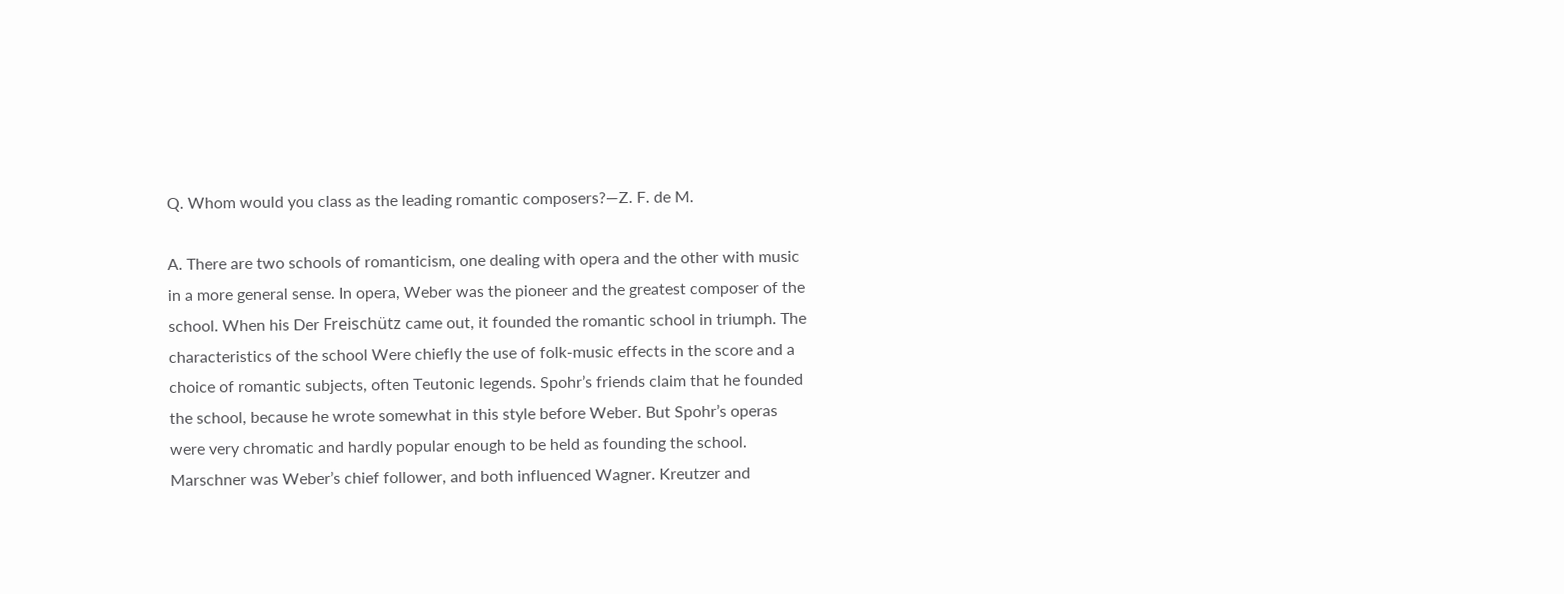Q. Whom would you class as the leading romantic composers?—Z. F. de M.

A. There are two schools of romanticism, one dealing with opera and the other with music in a more general sense. In opera, Weber was the pioneer and the greatest composer of the school. When his Der Freischütz came out, it founded the romantic school in triumph. The characteristics of the school Were chiefly the use of folk-music effects in the score and a choice of romantic subjects, often Teutonic legends. Spohr’s friends claim that he founded the school, because he wrote somewhat in this style before Weber. But Spohr’s operas were very chromatic and hardly popular enough to be held as founding the school. Marschner was Weber’s chief follower, and both influenced Wagner. Kreutzer and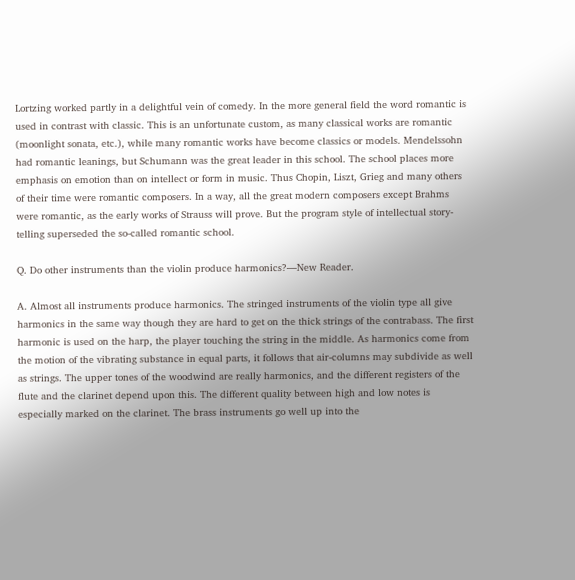Lortzing worked partly in a delightful vein of comedy. In the more general field the word romantic is used in contrast with classic. This is an unfortunate custom, as many classical works are romantic (moonlight sonata, etc.), while many romantic works have become classics or models. Mendelssohn had romantic leanings, but Schumann was the great leader in this school. The school places more emphasis on emotion than on intellect or form in music. Thus Chopin, Liszt, Grieg and many others of their time were romantic composers. In a way, all the great modern composers except Brahms were romantic, as the early works of Strauss will prove. But the program style of intellectual story-telling superseded the so-called romantic school.

Q. Do other instruments than the violin produce harmonics?—New Reader.

A. Almost all instruments produce harmonics. The stringed instruments of the violin type all give harmonics in the same way though they are hard to get on the thick strings of the contrabass. The first harmonic is used on the harp, the player touching the string in the middle. As harmonics come from the motion of the vibrating substance in equal parts, it follows that air-columns may subdivide as well as strings. The upper tones of the woodwind are really harmonics, and the different registers of the flute and the clarinet depend upon this. The different quality between high and low notes is especially marked on the clarinet. The brass instruments go well up into the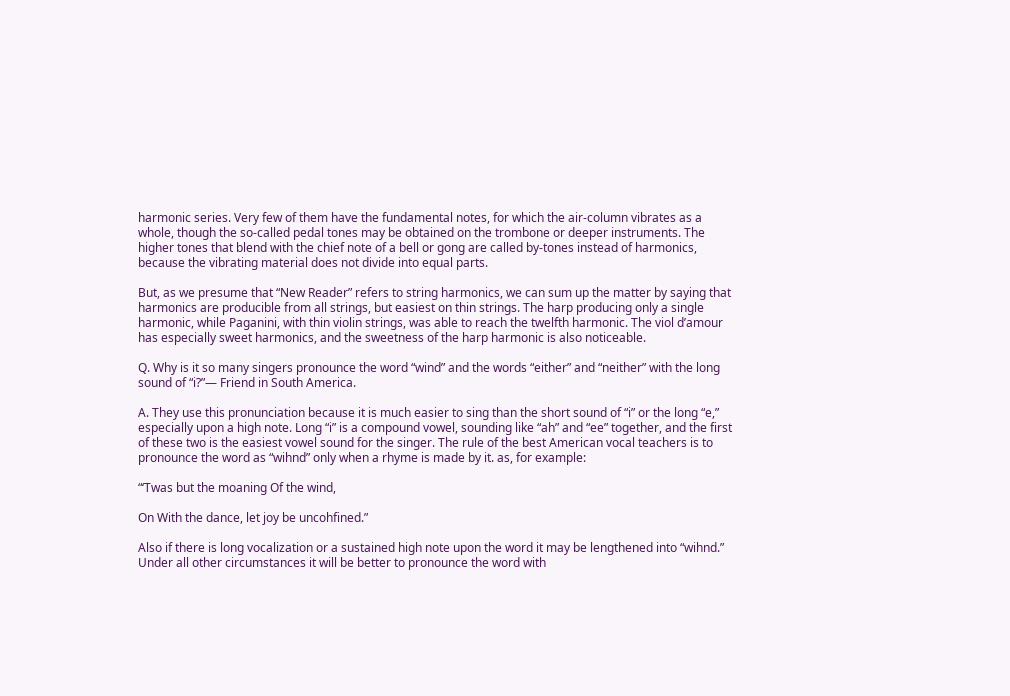harmonic series. Very few of them have the fundamental notes, for which the air-column vibrates as a whole, though the so-called pedal tones may be obtained on the trombone or deeper instruments. The higher tones that blend with the chief note of a bell or gong are called by-tones instead of harmonics, because the vibrating material does not divide into equal parts.

But, as we presume that “New Reader” refers to string harmonics, we can sum up the matter by saying that harmonics are producible from all strings, but easiest on thin strings. The harp producing only a single harmonic, while Paganini, with thin violin strings, was able to reach the twelfth harmonic. The viol d’amour has especially sweet harmonics, and the sweetness of the harp harmonic is also noticeable.

Q. Why is it so many singers pronounce the word “wind” and the words “either” and “neither” with the long sound of “i?”— Friend in South America.

A. They use this pronunciation because it is much easier to sing than the short sound of “i” or the long “e,” especially upon a high note. Long “i” is a compound vowel, sounding like “ah” and “ee” together, and the first of these two is the easiest vowel sound for the singer. The rule of the best American vocal teachers is to pronounce the word as “wihnd” only when a rhyme is made by it. as, for example:

“‘Twas but the moaning Of the wind,

On With the dance, let joy be uncohfined.”

Also if there is long vocalization or a sustained high note upon the word it may be lengthened into “wihnd.” Under all other circumstances it will be better to pronounce the word with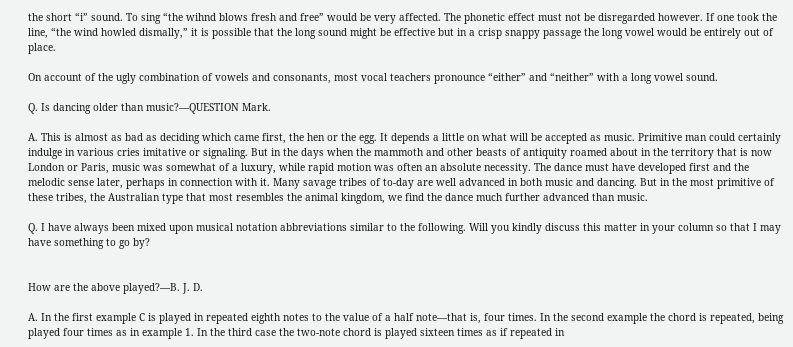the short “i” sound. To sing “the wihnd blows fresh and free” would be very affected. The phonetic effect must not be disregarded however. If one took the line, “the wind howled dismally,” it is possible that the long sound might be effective but in a crisp snappy passage the long vowel would be entirely out of place.

On account of the ugly combination of vowels and consonants, most vocal teachers pronounce “either” and “neither” with a long vowel sound.

Q. Is dancing older than music?—QUESTION Mark.

A. This is almost as bad as deciding which came first, the hen or the egg. It depends a little on what will be accepted as music. Primitive man could certainly indulge in various cries imitative or signaling. But in the days when the mammoth and other beasts of antiquity roamed about in the territory that is now London or Paris, music was somewhat of a luxury, while rapid motion was often an absolute necessity. The dance must have developed first and the melodic sense later, perhaps in connection with it. Many savage tribes of to-day are well advanced in both music and dancing. But in the most primitive of these tribes, the Australian type that most resembles the animal kingdom, we find the dance much further advanced than music.

Q. I have always been mixed upon musical notation abbreviations similar to the following. Will you kindly discuss this matter in your column so that I may have something to go by?


How are the above played?—B. J. D.

A. In the first example C is played in repeated eighth notes to the value of a half note—that is, four times. In the second example the chord is repeated, being played four times as in example 1. In the third case the two-note chord is played sixteen times as if repeated in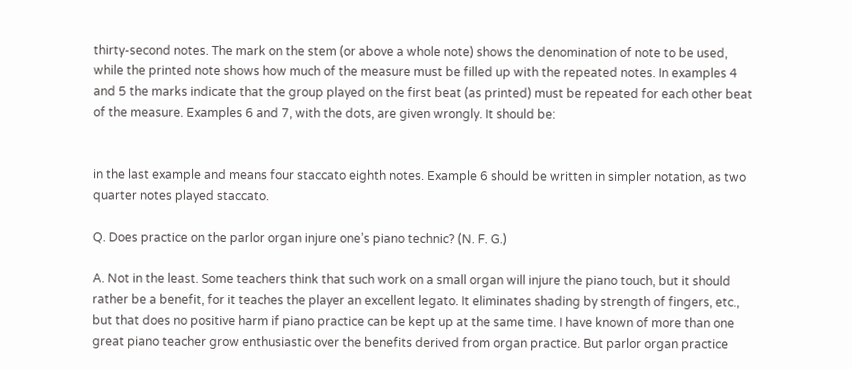thirty-second notes. The mark on the stem (or above a whole note) shows the denomination of note to be used, while the printed note shows how much of the measure must be filled up with the repeated notes. In examples 4 and 5 the marks indicate that the group played on the first beat (as printed) must be repeated for each other beat of the measure. Examples 6 and 7, with the dots, are given wrongly. It should be:


in the last example and means four staccato eighth notes. Example 6 should be written in simpler notation, as two quarter notes played staccato.

Q. Does practice on the parlor organ injure one’s piano technic? (N. F. G.)

A. Not in the least. Some teachers think that such work on a small organ will injure the piano touch, but it should rather be a benefit, for it teaches the player an excellent legato. It eliminates shading by strength of fingers, etc., but that does no positive harm if piano practice can be kept up at the same time. I have known of more than one great piano teacher grow enthusiastic over the benefits derived from organ practice. But parlor organ practice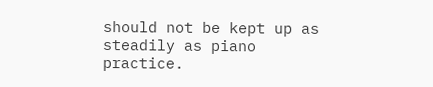should not be kept up as steadily as piano practice.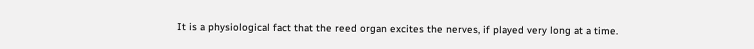It is a physiological fact that the reed organ excites the nerves, if played very long at a time.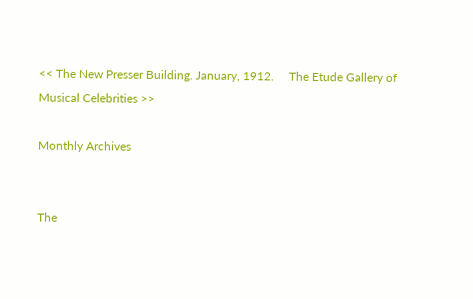<< The New Presser Building. January, 1912.     The Etude Gallery of Musical Celebrities >>

Monthly Archives


The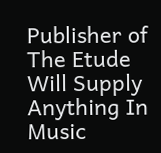Publisher of The Etude Will Supply Anything In Music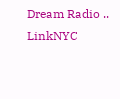Dream Radio .. LinkNYC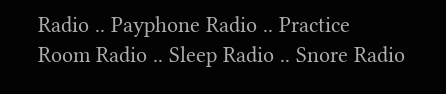Radio .. Payphone Radio .. Practice Room Radio .. Sleep Radio .. Snore Radio